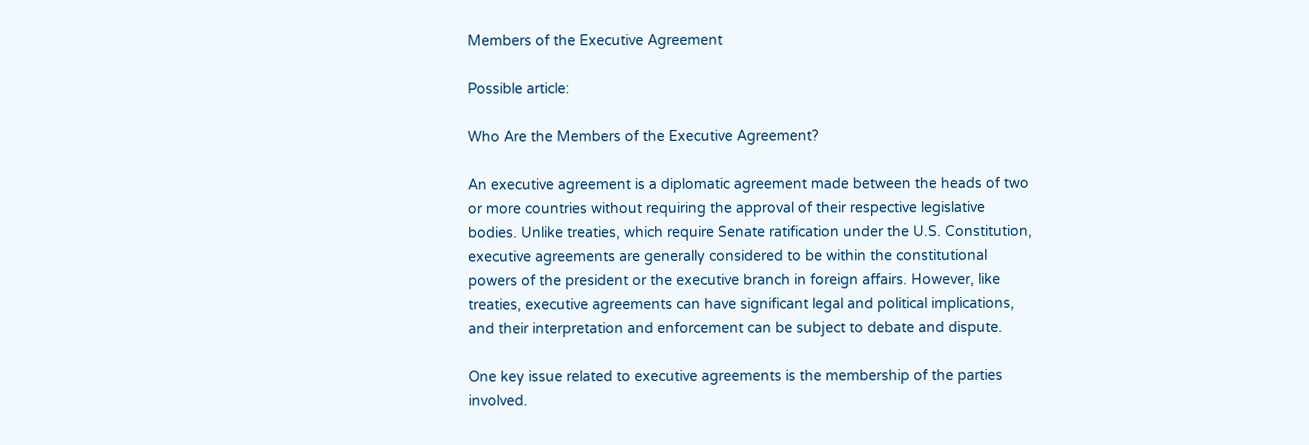Members of the Executive Agreement

Possible article:

Who Are the Members of the Executive Agreement?

An executive agreement is a diplomatic agreement made between the heads of two or more countries without requiring the approval of their respective legislative bodies. Unlike treaties, which require Senate ratification under the U.S. Constitution, executive agreements are generally considered to be within the constitutional powers of the president or the executive branch in foreign affairs. However, like treaties, executive agreements can have significant legal and political implications, and their interpretation and enforcement can be subject to debate and dispute.

One key issue related to executive agreements is the membership of the parties involved.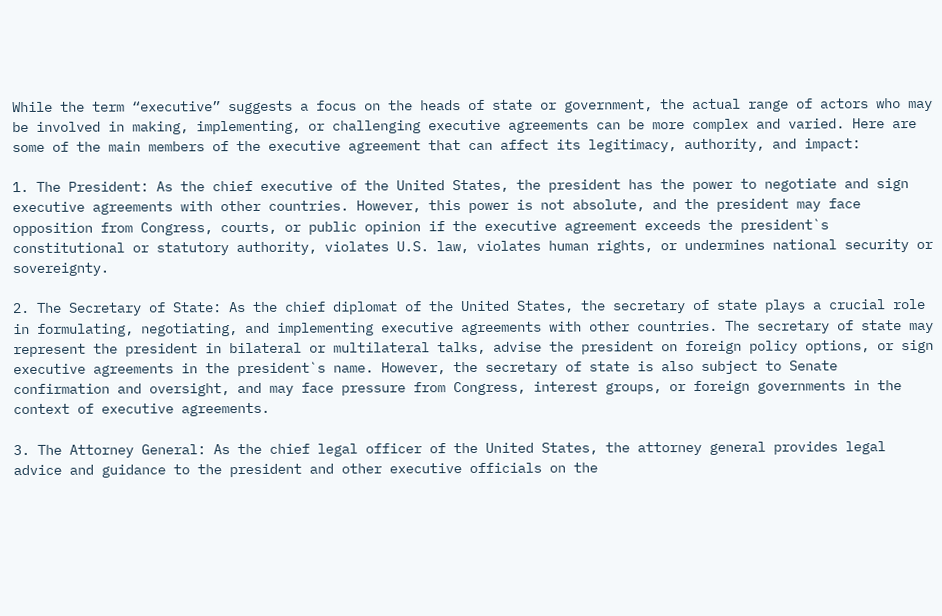While the term “executive” suggests a focus on the heads of state or government, the actual range of actors who may be involved in making, implementing, or challenging executive agreements can be more complex and varied. Here are some of the main members of the executive agreement that can affect its legitimacy, authority, and impact:

1. The President: As the chief executive of the United States, the president has the power to negotiate and sign executive agreements with other countries. However, this power is not absolute, and the president may face opposition from Congress, courts, or public opinion if the executive agreement exceeds the president`s constitutional or statutory authority, violates U.S. law, violates human rights, or undermines national security or sovereignty.

2. The Secretary of State: As the chief diplomat of the United States, the secretary of state plays a crucial role in formulating, negotiating, and implementing executive agreements with other countries. The secretary of state may represent the president in bilateral or multilateral talks, advise the president on foreign policy options, or sign executive agreements in the president`s name. However, the secretary of state is also subject to Senate confirmation and oversight, and may face pressure from Congress, interest groups, or foreign governments in the context of executive agreements.

3. The Attorney General: As the chief legal officer of the United States, the attorney general provides legal advice and guidance to the president and other executive officials on the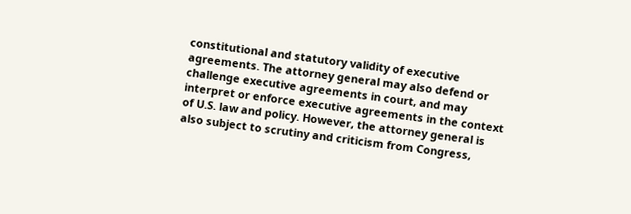constitutional and statutory validity of executive agreements. The attorney general may also defend or challenge executive agreements in court, and may interpret or enforce executive agreements in the context of U.S. law and policy. However, the attorney general is also subject to scrutiny and criticism from Congress,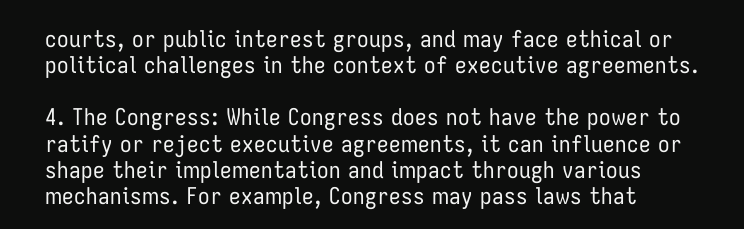courts, or public interest groups, and may face ethical or political challenges in the context of executive agreements.

4. The Congress: While Congress does not have the power to ratify or reject executive agreements, it can influence or shape their implementation and impact through various mechanisms. For example, Congress may pass laws that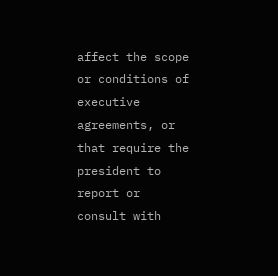affect the scope or conditions of executive agreements, or that require the president to report or consult with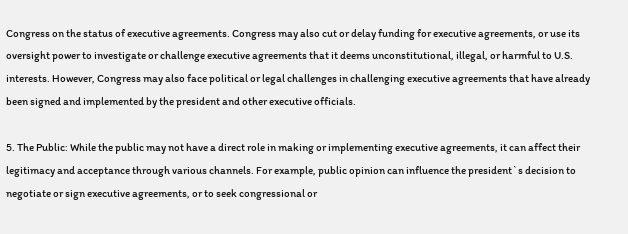Congress on the status of executive agreements. Congress may also cut or delay funding for executive agreements, or use its oversight power to investigate or challenge executive agreements that it deems unconstitutional, illegal, or harmful to U.S. interests. However, Congress may also face political or legal challenges in challenging executive agreements that have already been signed and implemented by the president and other executive officials.

5. The Public: While the public may not have a direct role in making or implementing executive agreements, it can affect their legitimacy and acceptance through various channels. For example, public opinion can influence the president`s decision to negotiate or sign executive agreements, or to seek congressional or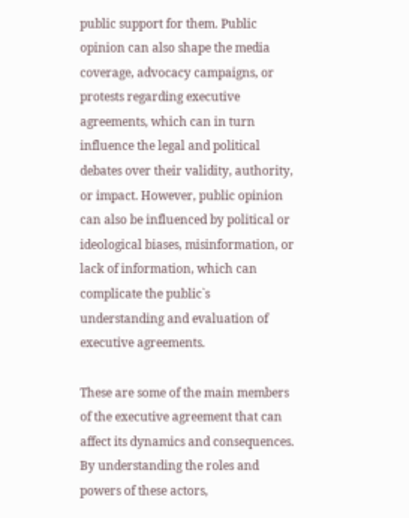public support for them. Public opinion can also shape the media coverage, advocacy campaigns, or protests regarding executive agreements, which can in turn influence the legal and political debates over their validity, authority, or impact. However, public opinion can also be influenced by political or ideological biases, misinformation, or lack of information, which can complicate the public`s understanding and evaluation of executive agreements.

These are some of the main members of the executive agreement that can affect its dynamics and consequences. By understanding the roles and powers of these actors,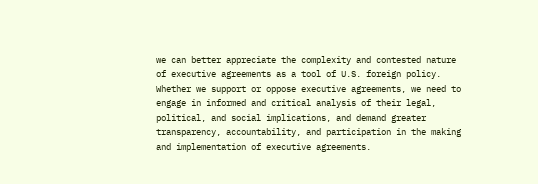we can better appreciate the complexity and contested nature of executive agreements as a tool of U.S. foreign policy. Whether we support or oppose executive agreements, we need to engage in informed and critical analysis of their legal, political, and social implications, and demand greater transparency, accountability, and participation in the making and implementation of executive agreements.